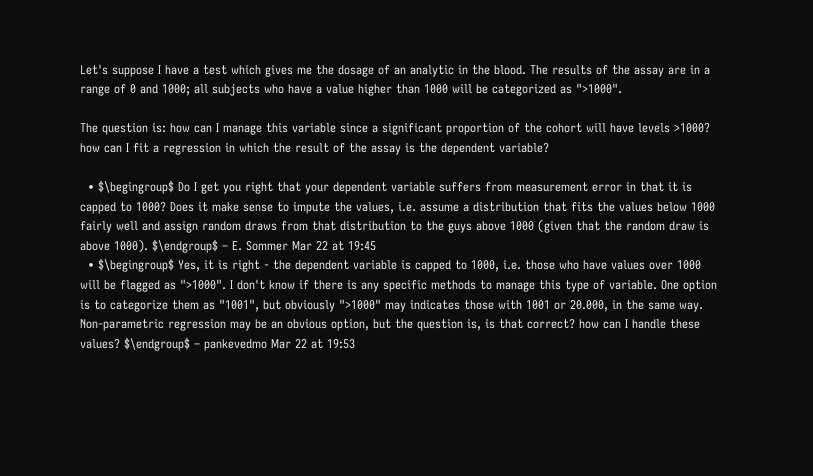Let's suppose I have a test which gives me the dosage of an analytic in the blood. The results of the assay are in a range of 0 and 1000; all subjects who have a value higher than 1000 will be categorized as ">1000".

The question is: how can I manage this variable since a significant proportion of the cohort will have levels >1000? how can I fit a regression in which the result of the assay is the dependent variable?

  • $\begingroup$ Do I get you right that your dependent variable suffers from measurement error in that it is capped to 1000? Does it make sense to impute the values, i.e. assume a distribution that fits the values below 1000 fairly well and assign random draws from that distribution to the guys above 1000 (given that the random draw is above 1000). $\endgroup$ – E. Sommer Mar 22 at 19:45
  • $\begingroup$ Yes, it is right - the dependent variable is capped to 1000, i.e. those who have values over 1000 will be flagged as ">1000". I don't know if there is any specific methods to manage this type of variable. One option is to categorize them as "1001", but obviously ">1000" may indicates those with 1001 or 20.000, in the same way. Non-parametric regression may be an obvious option, but the question is, is that correct? how can I handle these values? $\endgroup$ – pankevedmo Mar 22 at 19:53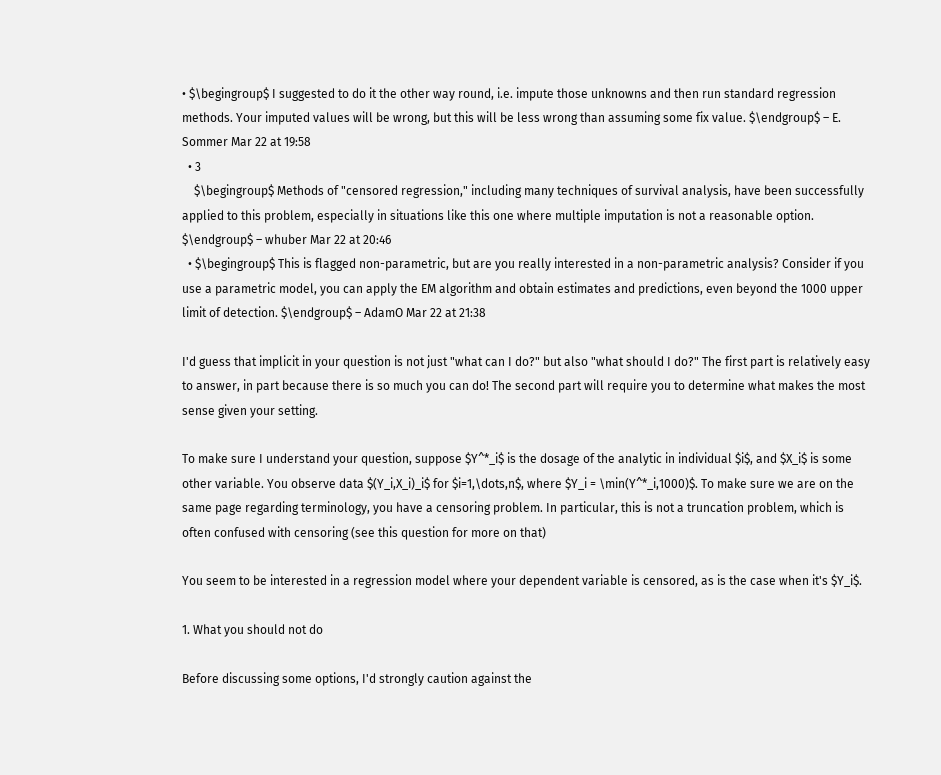• $\begingroup$ I suggested to do it the other way round, i.e. impute those unknowns and then run standard regression methods. Your imputed values will be wrong, but this will be less wrong than assuming some fix value. $\endgroup$ – E. Sommer Mar 22 at 19:58
  • 3
    $\begingroup$ Methods of "censored regression," including many techniques of survival analysis, have been successfully applied to this problem, especially in situations like this one where multiple imputation is not a reasonable option. $\endgroup$ – whuber Mar 22 at 20:46
  • $\begingroup$ This is flagged non-parametric, but are you really interested in a non-parametric analysis? Consider if you use a parametric model, you can apply the EM algorithm and obtain estimates and predictions, even beyond the 1000 upper limit of detection. $\endgroup$ – AdamO Mar 22 at 21:38

I'd guess that implicit in your question is not just "what can I do?" but also "what should I do?" The first part is relatively easy to answer, in part because there is so much you can do! The second part will require you to determine what makes the most sense given your setting.

To make sure I understand your question, suppose $Y^*_i$ is the dosage of the analytic in individual $i$, and $X_i$ is some other variable. You observe data $(Y_i,X_i)_i$ for $i=1,\dots,n$, where $Y_i = \min(Y^*_i,1000)$. To make sure we are on the same page regarding terminology, you have a censoring problem. In particular, this is not a truncation problem, which is often confused with censoring (see this question for more on that)

You seem to be interested in a regression model where your dependent variable is censored, as is the case when it's $Y_i$.

1. What you should not do

Before discussing some options, I'd strongly caution against the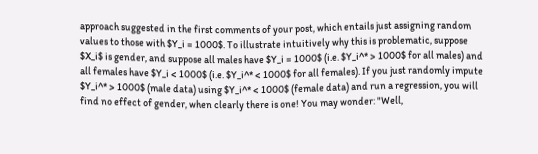approach suggested in the first comments of your post, which entails just assigning random values to those with $Y_i = 1000$. To illustrate intuitively why this is problematic, suppose $X_i$ is gender, and suppose all males have $Y_i = 1000$ (i.e. $Y_i^* > 1000$ for all males) and all females have $Y_i < 1000$ (i.e. $Y_i^* < 1000$ for all females). If you just randomly impute $Y_i^* > 1000$ (male data) using $Y_i^* < 1000$ (female data) and run a regression, you will find no effect of gender, when clearly there is one! You may wonder: "Well,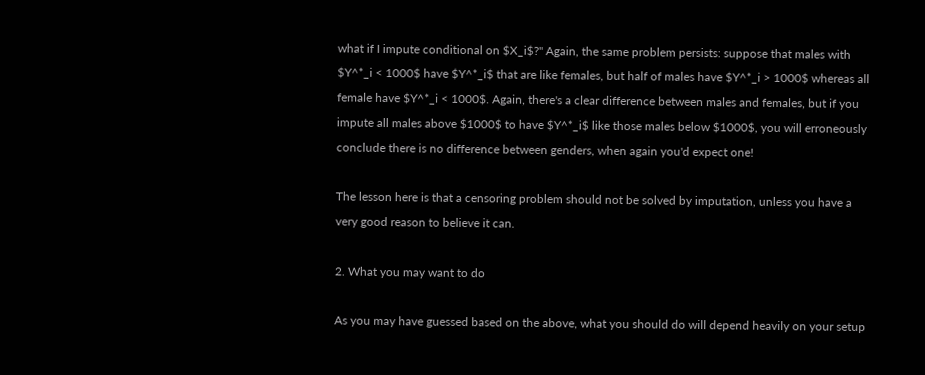what if I impute conditional on $X_i$?" Again, the same problem persists: suppose that males with $Y^*_i < 1000$ have $Y^*_i$ that are like females, but half of males have $Y^*_i > 1000$ whereas all female have $Y^*_i < 1000$. Again, there's a clear difference between males and females, but if you impute all males above $1000$ to have $Y^*_i$ like those males below $1000$, you will erroneously conclude there is no difference between genders, when again you'd expect one!

The lesson here is that a censoring problem should not be solved by imputation, unless you have a very good reason to believe it can.

2. What you may want to do

As you may have guessed based on the above, what you should do will depend heavily on your setup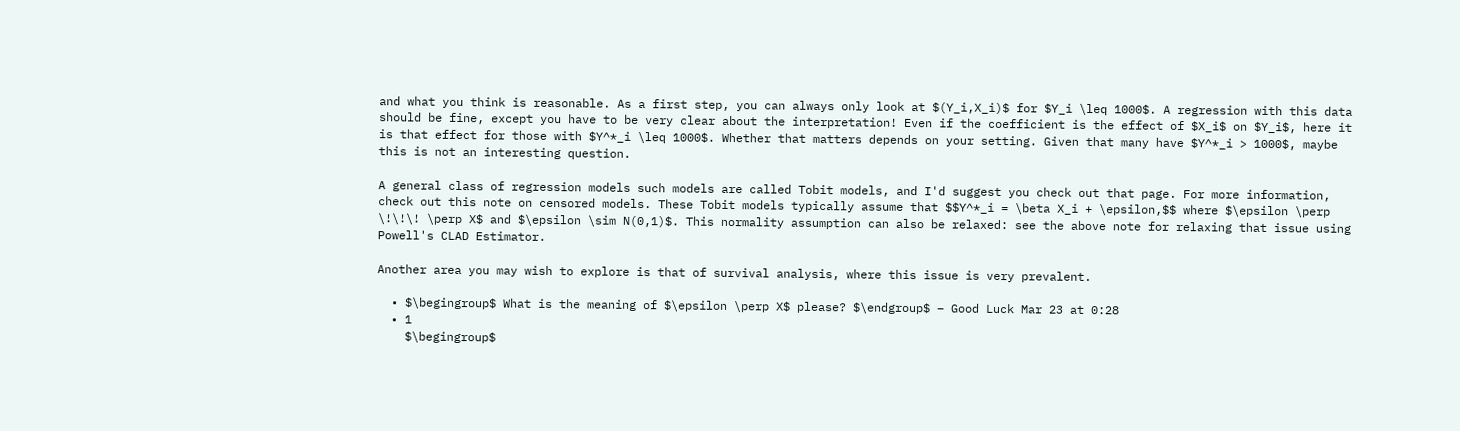and what you think is reasonable. As a first step, you can always only look at $(Y_i,X_i)$ for $Y_i \leq 1000$. A regression with this data should be fine, except you have to be very clear about the interpretation! Even if the coefficient is the effect of $X_i$ on $Y_i$, here it is that effect for those with $Y^*_i \leq 1000$. Whether that matters depends on your setting. Given that many have $Y^*_i > 1000$, maybe this is not an interesting question.

A general class of regression models such models are called Tobit models, and I'd suggest you check out that page. For more information, check out this note on censored models. These Tobit models typically assume that $$Y^*_i = \beta X_i + \epsilon,$$ where $\epsilon \perp \!\!\! \perp X$ and $\epsilon \sim N(0,1)$. This normality assumption can also be relaxed: see the above note for relaxing that issue using Powell's CLAD Estimator.

Another area you may wish to explore is that of survival analysis, where this issue is very prevalent.

  • $\begingroup$ What is the meaning of $\epsilon \perp X$ please? $\endgroup$ – Good Luck Mar 23 at 0:28
  • 1
    $\begingroup$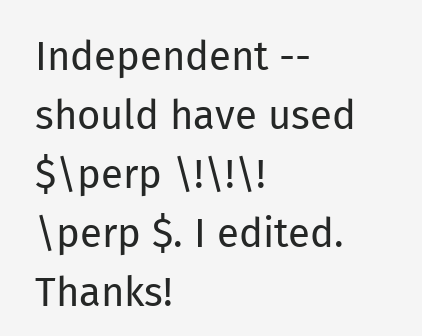Independent -- should have used $\perp \!\!\! \perp $. I edited. Thanks!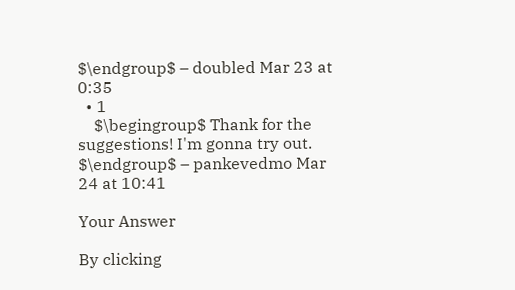$\endgroup$ – doubled Mar 23 at 0:35
  • 1
    $\begingroup$ Thank for the suggestions! I'm gonna try out. $\endgroup$ – pankevedmo Mar 24 at 10:41

Your Answer

By clicking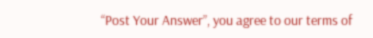“Post Your Answer”, you agree to our terms of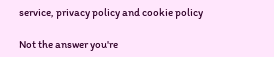service, privacy policy and cookie policy

Not the answer you're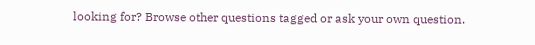looking for? Browse other questions tagged or ask your own question.